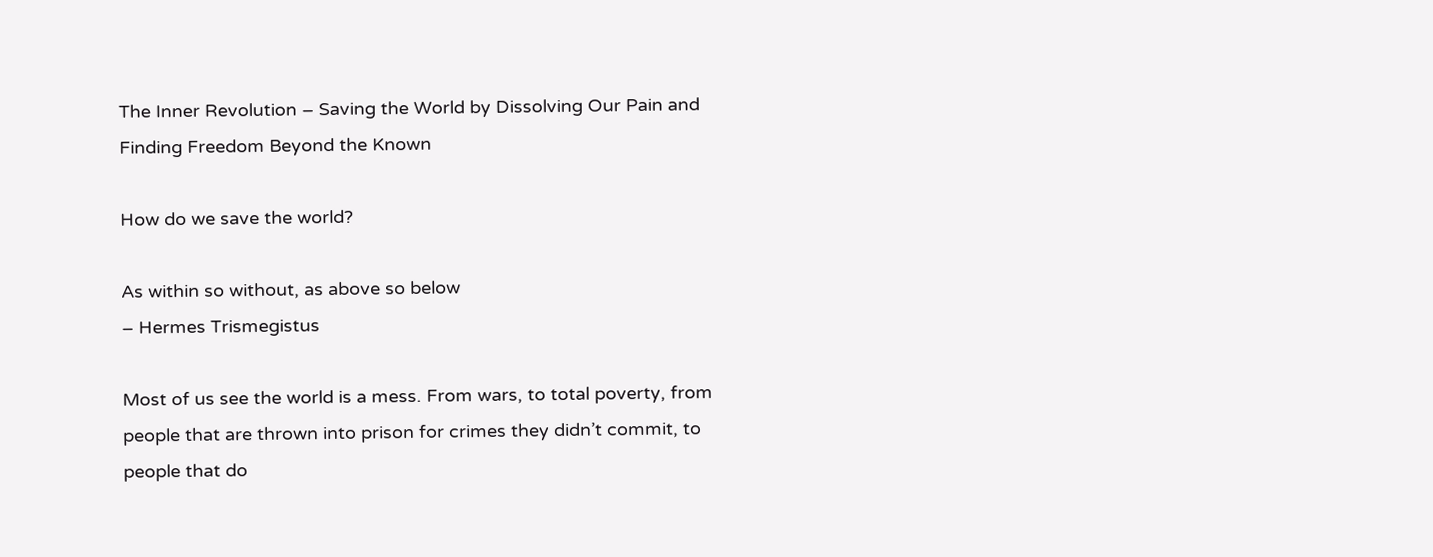The Inner Revolution – Saving the World by Dissolving Our Pain and Finding Freedom Beyond the Known

How do we save the world?

As within so without, as above so below
– Hermes Trismegistus

Most of us see the world is a mess. From wars, to total poverty, from people that are thrown into prison for crimes they didn’t commit, to people that do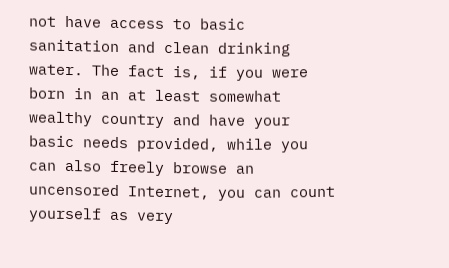not have access to basic sanitation and clean drinking water. The fact is, if you were born in an at least somewhat wealthy country and have your basic needs provided, while you can also freely browse an uncensored Internet, you can count yourself as very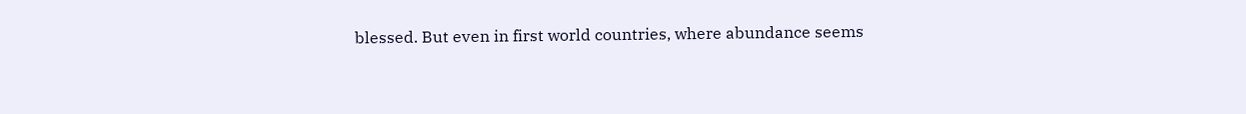blessed. But even in first world countries, where abundance seems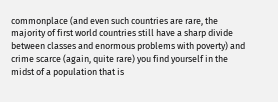commonplace (and even such countries are rare, the majority of first world countries still have a sharp divide between classes and enormous problems with poverty) and crime scarce (again, quite rare) you find yourself in the midst of a population that is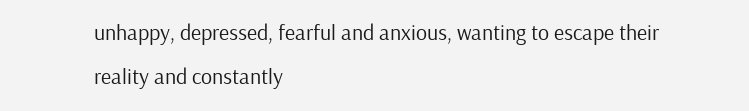unhappy, depressed, fearful and anxious, wanting to escape their reality and constantly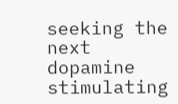seeking the next dopamine stimulating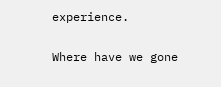experience.

Where have we gone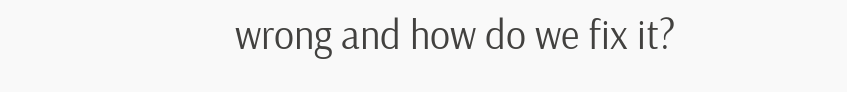wrong and how do we fix it?